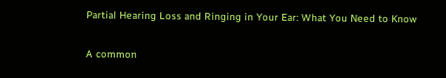Partial Hearing Loss and Ringing in Your Ear: What You Need to Know

A common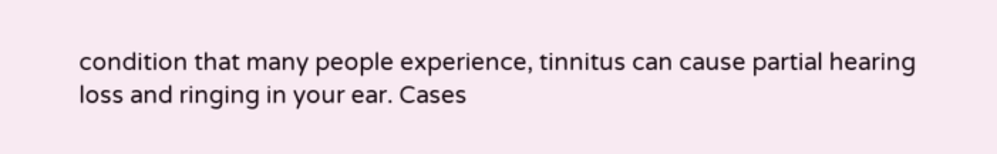condition that many people experience, tinnitus can cause partial hearing loss and ringing in your ear. Cases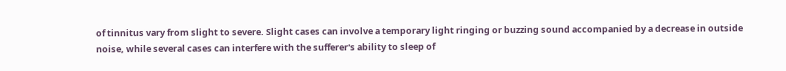of tinnitus vary from slight to severe. Slight cases can involve a temporary light ringing or buzzing sound accompanied by a decrease in outside noise, while several cases can interfere with the sufferer's ability to sleep of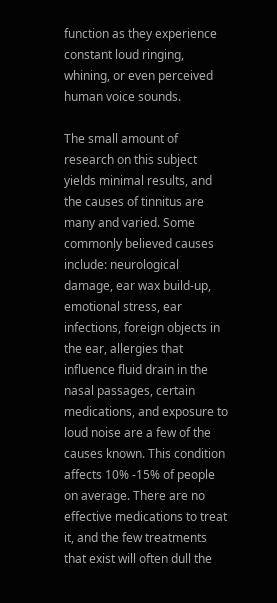function as they experience constant loud ringing, whining, or even perceived human voice sounds.

The small amount of research on this subject yields minimal results, and the causes of tinnitus are many and varied. Some commonly believed causes include: neurological damage, ear wax build-up, emotional stress, ear infections, foreign objects in the ear, allergies that influence fluid drain in the nasal passages, certain medications, and exposure to loud noise are a few of the causes known. This condition affects 10% -15% of people on average. There are no effective medications to treat it, and the few treatments that exist will often dull the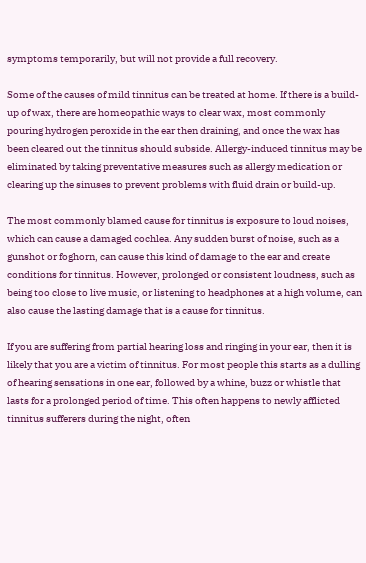symptoms temporarily, but will not provide a full recovery.

Some of the causes of mild tinnitus can be treated at home. If there is a build-up of wax, there are homeopathic ways to clear wax, most commonly pouring hydrogen peroxide in the ear then draining, and once the wax has been cleared out the tinnitus should subside. Allergy-induced tinnitus may be eliminated by taking preventative measures such as allergy medication or clearing up the sinuses to prevent problems with fluid drain or build-up.

The most commonly blamed cause for tinnitus is exposure to loud noises, which can cause a damaged cochlea. Any sudden burst of noise, such as a gunshot or foghorn, can cause this kind of damage to the ear and create conditions for tinnitus. However, prolonged or consistent loudness, such as being too close to live music, or listening to headphones at a high volume, can also cause the lasting damage that is a cause for tinnitus.

If you are suffering from partial hearing loss and ringing in your ear, then it is likely that you are a victim of tinnitus. For most people this starts as a dulling of hearing sensations in one ear, followed by a whine, buzz or whistle that lasts for a prolonged period of time. This often happens to newly afflicted tinnitus sufferers during the night, often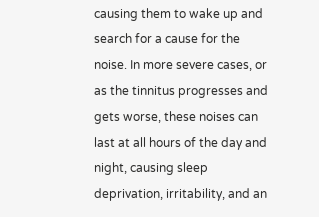causing them to wake up and search for a cause for the noise. In more severe cases, or as the tinnitus progresses and gets worse, these noises can last at all hours of the day and night, causing sleep deprivation, irritability, and an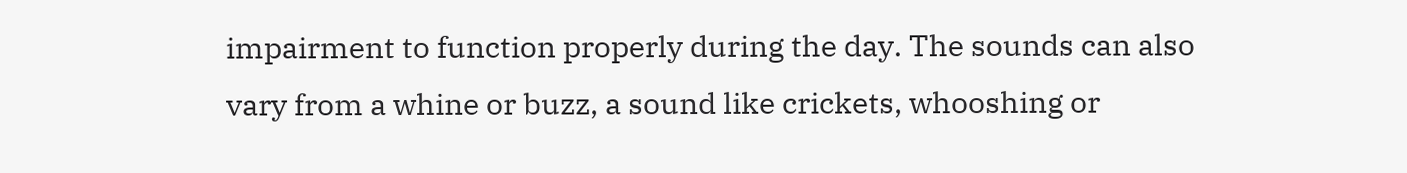impairment to function properly during the day. The sounds can also vary from a whine or buzz, a sound like crickets, whooshing or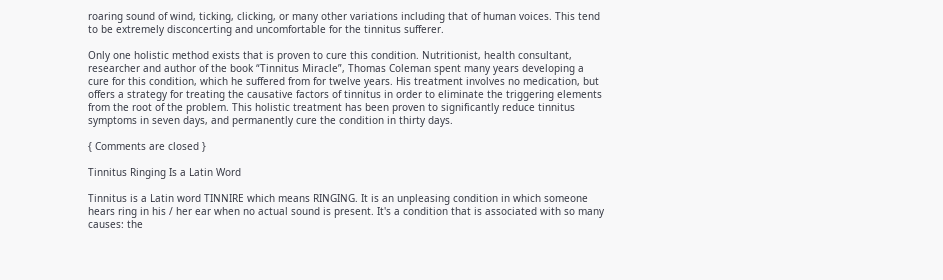roaring sound of wind, ticking, clicking, or many other variations including that of human voices. This tend to be extremely disconcerting and uncomfortable for the tinnitus sufferer.

Only one holistic method exists that is proven to cure this condition. Nutritionist, health consultant, researcher and author of the book “Tinnitus Miracle”, Thomas Coleman spent many years developing a cure for this condition, which he suffered from for twelve years. His treatment involves no medication, but offers a strategy for treating the causative factors of tinnitus in order to eliminate the triggering elements from the root of the problem. This holistic treatment has been proven to significantly reduce tinnitus symptoms in seven days, and permanently cure the condition in thirty days.

{ Comments are closed }

Tinnitus Ringing Is a Latin Word

Tinnitus is a Latin word TINNIRE which means RINGING. It is an unpleasing condition in which someone hears ring in his / her ear when no actual sound is present. It's a condition that is associated with so many causes: the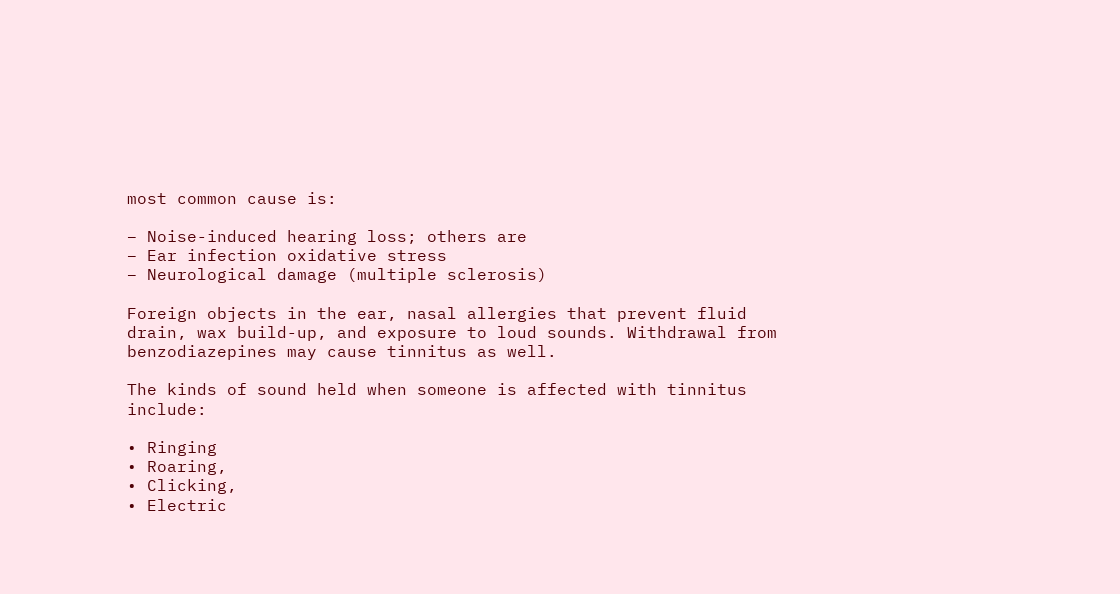most common cause is:

– Noise-induced hearing loss; others are
– Ear infection oxidative stress
– Neurological damage (multiple sclerosis)

Foreign objects in the ear, nasal allergies that prevent fluid drain, wax build-up, and exposure to loud sounds. Withdrawal from benzodiazepines may cause tinnitus as well.

The kinds of sound held when someone is affected with tinnitus include:

• Ringing
• Roaring,
• Clicking,
• Electric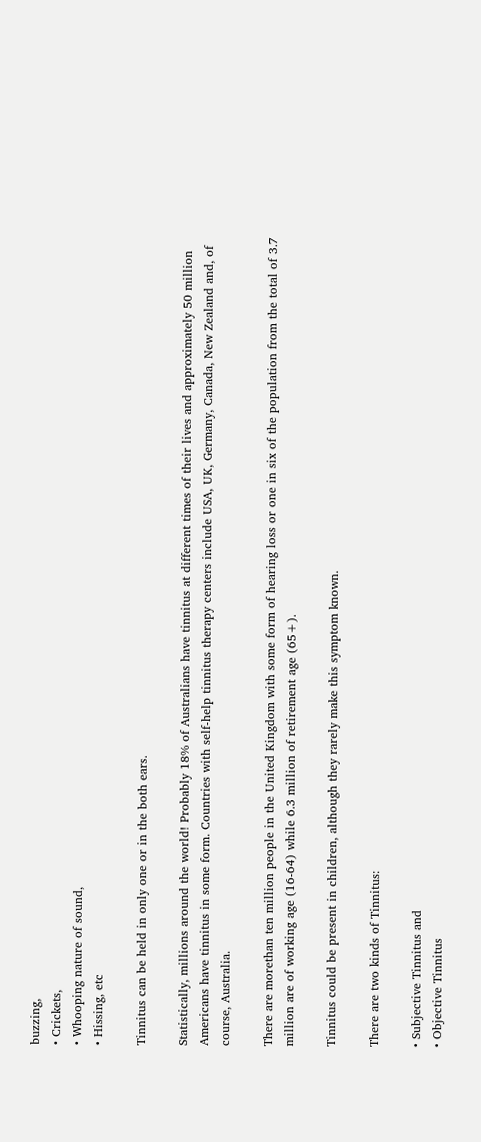buzzing,
• Crickets,
• Whooping nature of sound,
• Hissing, etc

Tinnitus can be held in only one or in the both ears.

Statistically, millions around the world! Probably 18% of Australians have tinnitus at different times of their lives and approximately 50 million Americans have tinnitus in some form. Countries with self-help tinnitus therapy centers include USA, UK, Germany, Canada, New Zealand and, of course, Australia.

There are morethan ten million people in the United Kingdom with some form of hearing loss or one in six of the population from the total of 3.7 million are of working age (16-64) while 6.3 million of retirement age (65+).

Tinnitus could be present in children, although they rarely make this symptom known.

There are two kinds of Tinnitus:

• Subjective Tinnitus and
• Objective Tinnitus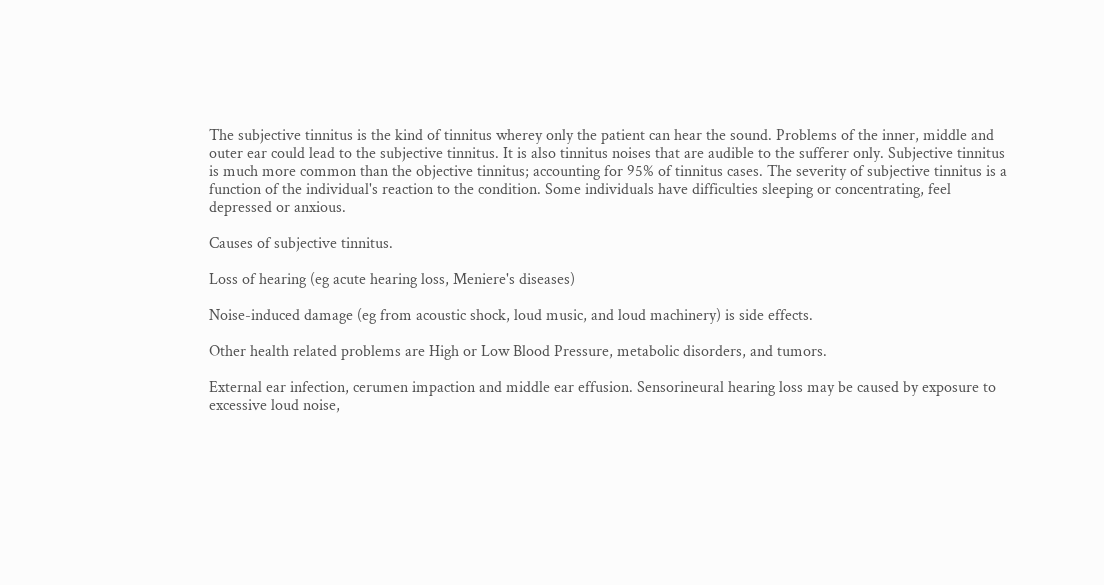The subjective tinnitus is the kind of tinnitus wherey only the patient can hear the sound. Problems of the inner, middle and outer ear could lead to the subjective tinnitus. It is also tinnitus noises that are audible to the sufferer only. Subjective tinnitus is much more common than the objective tinnitus; accounting for 95% of tinnitus cases. The severity of subjective tinnitus is a function of the individual's reaction to the condition. Some individuals have difficulties sleeping or concentrating, feel depressed or anxious.

Causes of subjective tinnitus.

Loss of hearing (eg acute hearing loss, Meniere's diseases)

Noise-induced damage (eg from acoustic shock, loud music, and loud machinery) is side effects.

Other health related problems are High or Low Blood Pressure, metabolic disorders, and tumors.

External ear infection, cerumen impaction and middle ear effusion. Sensorineural hearing loss may be caused by exposure to excessive loud noise,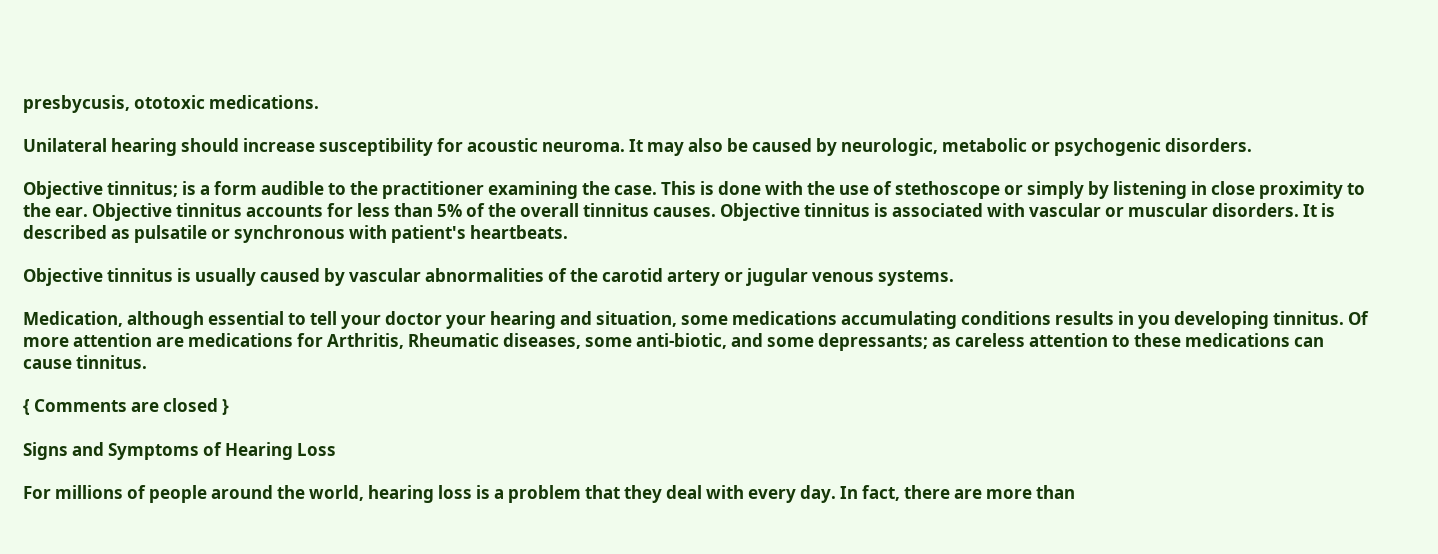presbycusis, ototoxic medications.

Unilateral hearing should increase susceptibility for acoustic neuroma. It may also be caused by neurologic, metabolic or psychogenic disorders.

Objective tinnitus; is a form audible to the practitioner examining the case. This is done with the use of stethoscope or simply by listening in close proximity to the ear. Objective tinnitus accounts for less than 5% of the overall tinnitus causes. Objective tinnitus is associated with vascular or muscular disorders. It is described as pulsatile or synchronous with patient's heartbeats.

Objective tinnitus is usually caused by vascular abnormalities of the carotid artery or jugular venous systems.

Medication, although essential to tell your doctor your hearing and situation, some medications accumulating conditions results in you developing tinnitus. Of more attention are medications for Arthritis, Rheumatic diseases, some anti-biotic, and some depressants; as careless attention to these medications can cause tinnitus.

{ Comments are closed }

Signs and Symptoms of Hearing Loss

For millions of people around the world, hearing loss is a problem that they deal with every day. In fact, there are more than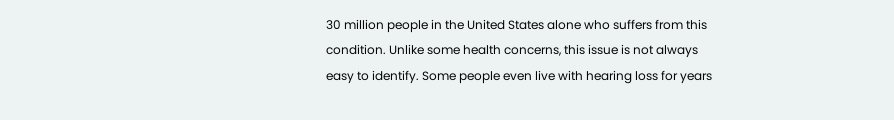30 million people in the United States alone who suffers from this condition. Unlike some health concerns, this issue is not always easy to identify. Some people even live with hearing loss for years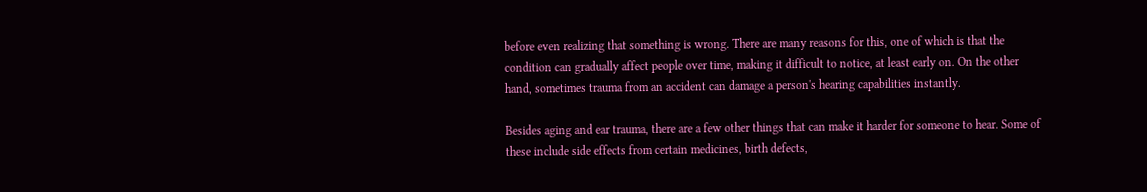before even realizing that something is wrong. There are many reasons for this, one of which is that the condition can gradually affect people over time, making it difficult to notice, at least early on. On the other hand, sometimes trauma from an accident can damage a person's hearing capabilities instantly.

Besides aging and ear trauma, there are a few other things that can make it harder for someone to hear. Some of these include side effects from certain medicines, birth defects,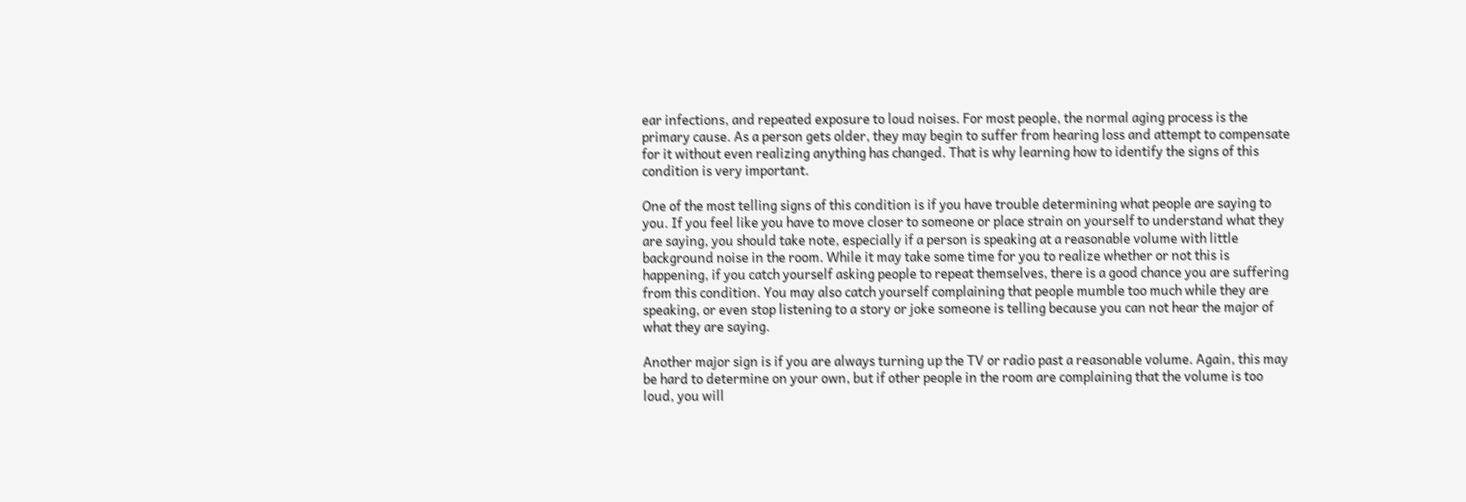ear infections, and repeated exposure to loud noises. For most people, the normal aging process is the primary cause. As a person gets older, they may begin to suffer from hearing loss and attempt to compensate for it without even realizing anything has changed. That is why learning how to identify the signs of this condition is very important.

One of the most telling signs of this condition is if you have trouble determining what people are saying to you. If you feel like you have to move closer to someone or place strain on yourself to understand what they are saying, you should take note, especially if a person is speaking at a reasonable volume with little background noise in the room. While it may take some time for you to realize whether or not this is happening, if you catch yourself asking people to repeat themselves, there is a good chance you are suffering from this condition. You may also catch yourself complaining that people mumble too much while they are speaking, or even stop listening to a story or joke someone is telling because you can not hear the major of what they are saying.

Another major sign is if you are always turning up the TV or radio past a reasonable volume. Again, this may be hard to determine on your own, but if other people in the room are complaining that the volume is too loud, you will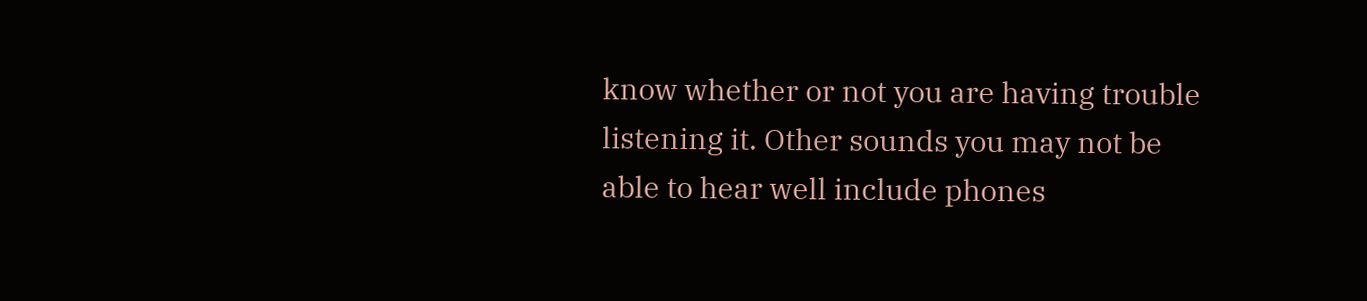know whether or not you are having trouble listening it. Other sounds you may not be able to hear well include phones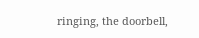ringing, the doorbell,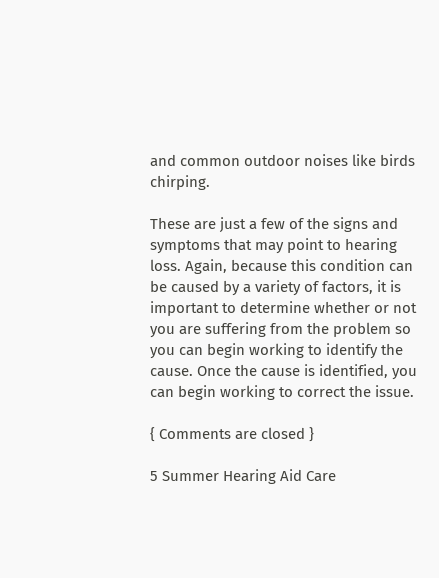and common outdoor noises like birds chirping.

These are just a few of the signs and symptoms that may point to hearing loss. Again, because this condition can be caused by a variety of factors, it is important to determine whether or not you are suffering from the problem so you can begin working to identify the cause. Once the cause is identified, you can begin working to correct the issue.

{ Comments are closed }

5 Summer Hearing Aid Care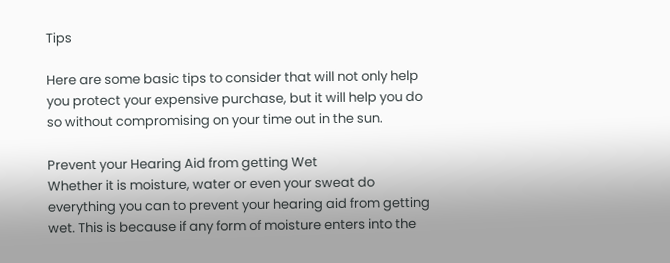Tips

Here are some basic tips to consider that will not only help you protect your expensive purchase, but it will help you do so without compromising on your time out in the sun.

Prevent your Hearing Aid from getting Wet
Whether it is moisture, water or even your sweat do everything you can to prevent your hearing aid from getting wet. This is because if any form of moisture enters into the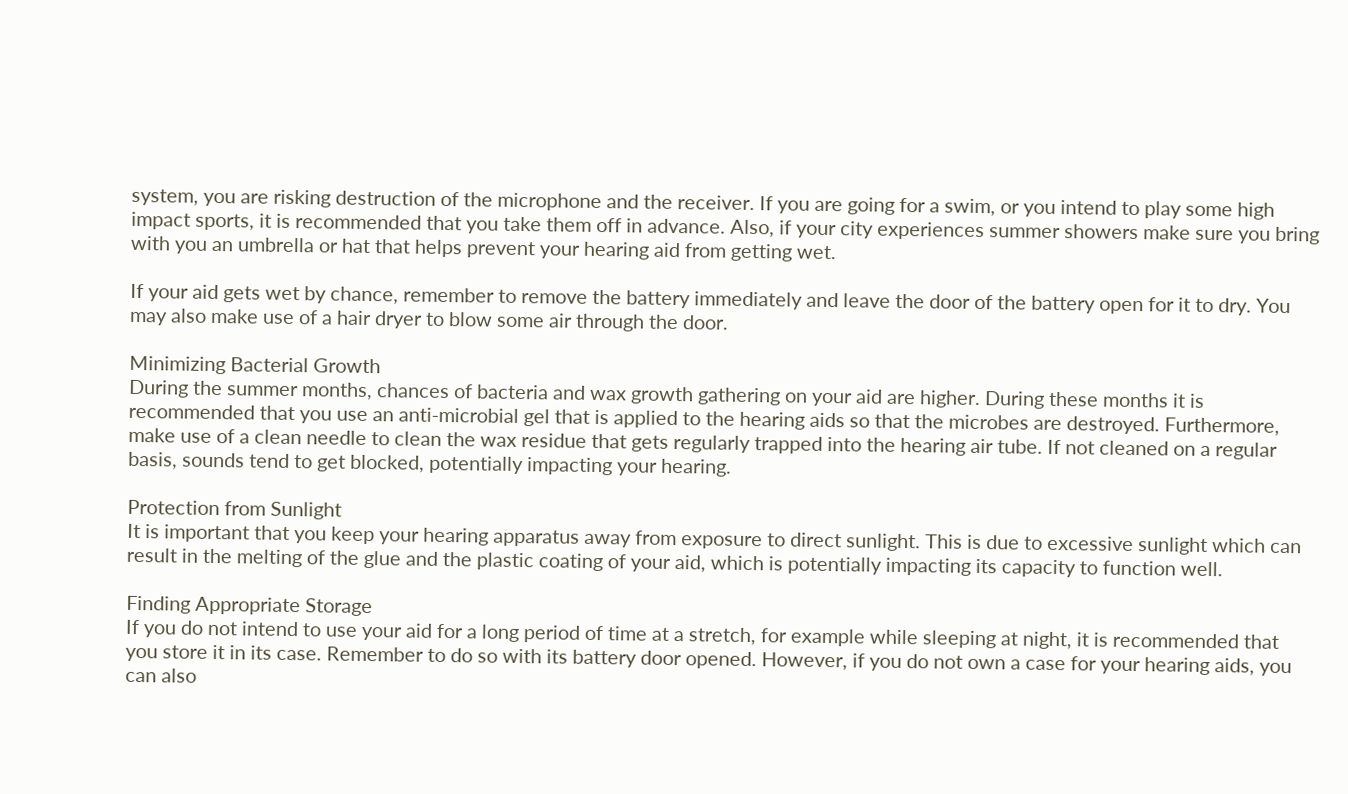system, you are risking destruction of the microphone and the receiver. If you are going for a swim, or you intend to play some high impact sports, it is recommended that you take them off in advance. Also, if your city experiences summer showers make sure you bring with you an umbrella or hat that helps prevent your hearing aid from getting wet.

If your aid gets wet by chance, remember to remove the battery immediately and leave the door of the battery open for it to dry. You may also make use of a hair dryer to blow some air through the door.

Minimizing Bacterial Growth
During the summer months, chances of bacteria and wax growth gathering on your aid are higher. During these months it is recommended that you use an anti-microbial gel that is applied to the hearing aids so that the microbes are destroyed. Furthermore, make use of a clean needle to clean the wax residue that gets regularly trapped into the hearing air tube. If not cleaned on a regular basis, sounds tend to get blocked, potentially impacting your hearing.

Protection from Sunlight
It is important that you keep your hearing apparatus away from exposure to direct sunlight. This is due to excessive sunlight which can result in the melting of the glue and the plastic coating of your aid, which is potentially impacting its capacity to function well.

Finding Appropriate Storage
If you do not intend to use your aid for a long period of time at a stretch, for example while sleeping at night, it is recommended that you store it in its case. Remember to do so with its battery door opened. However, if you do not own a case for your hearing aids, you can also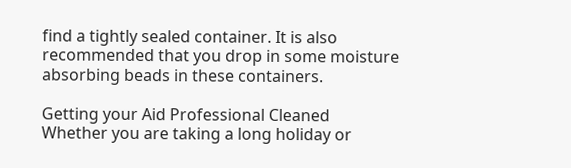find a tightly sealed container. It is also recommended that you drop in some moisture absorbing beads in these containers.

Getting your Aid Professional Cleaned
Whether you are taking a long holiday or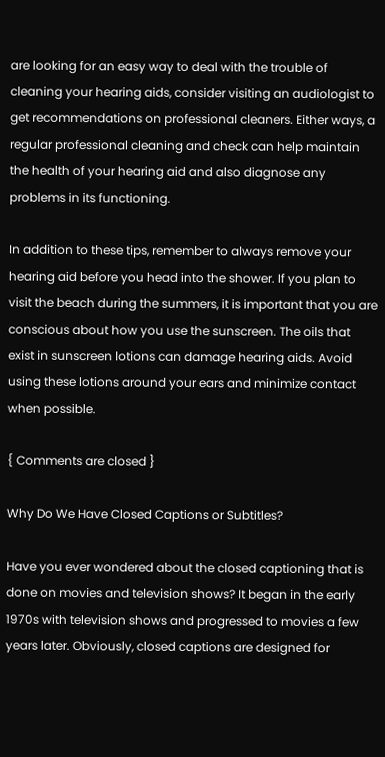are looking for an easy way to deal with the trouble of cleaning your hearing aids, consider visiting an audiologist to get recommendations on professional cleaners. Either ways, a regular professional cleaning and check can help maintain the health of your hearing aid and also diagnose any problems in its functioning.

In addition to these tips, remember to always remove your hearing aid before you head into the shower. If you plan to visit the beach during the summers, it is important that you are conscious about how you use the sunscreen. The oils that exist in sunscreen lotions can damage hearing aids. Avoid using these lotions around your ears and minimize contact when possible.

{ Comments are closed }

Why Do We Have Closed Captions or Subtitles?

Have you ever wondered about the closed captioning that is done on movies and television shows? It began in the early 1970s with television shows and progressed to movies a few years later. Obviously, closed captions are designed for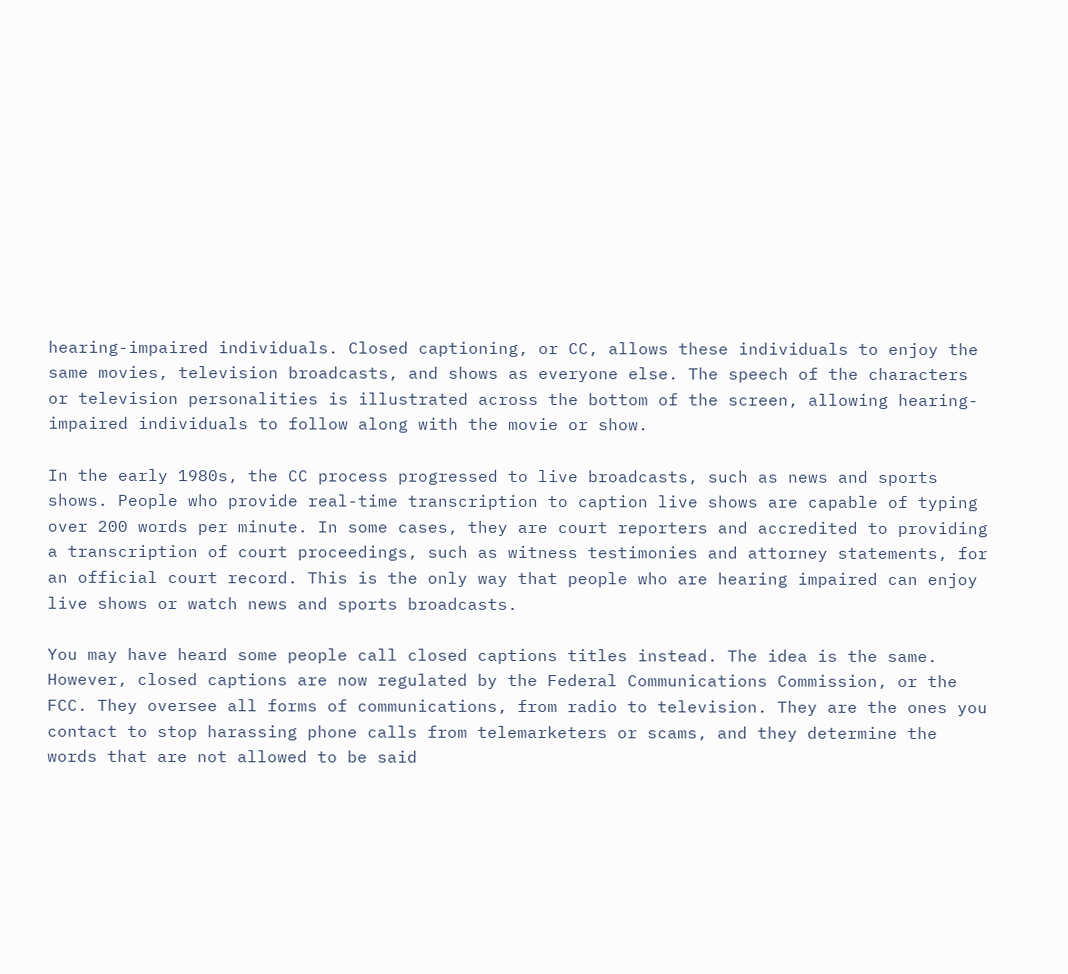hearing-impaired individuals. Closed captioning, or CC, allows these individuals to enjoy the same movies, television broadcasts, and shows as everyone else. The speech of the characters or television personalities is illustrated across the bottom of the screen, allowing hearing-impaired individuals to follow along with the movie or show.

In the early 1980s, the CC process progressed to live broadcasts, such as news and sports shows. People who provide real-time transcription to caption live shows are capable of typing over 200 words per minute. In some cases, they are court reporters and accredited to providing a transcription of court proceedings, such as witness testimonies and attorney statements, for an official court record. This is the only way that people who are hearing impaired can enjoy live shows or watch news and sports broadcasts.

You may have heard some people call closed captions titles instead. The idea is the same. However, closed captions are now regulated by the Federal Communications Commission, or the FCC. They oversee all forms of communications, from radio to television. They are the ones you contact to stop harassing phone calls from telemarketers or scams, and they determine the words that are not allowed to be said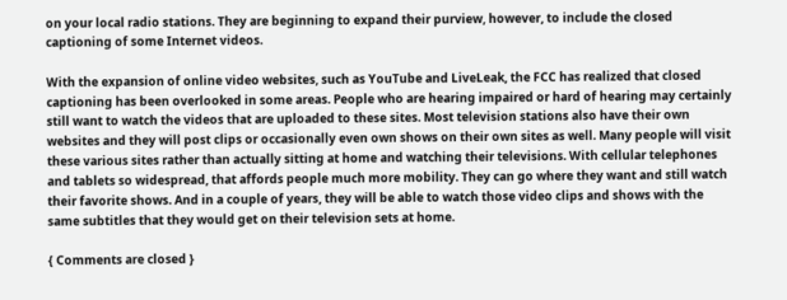on your local radio stations. They are beginning to expand their purview, however, to include the closed captioning of some Internet videos.

With the expansion of online video websites, such as YouTube and LiveLeak, the FCC has realized that closed captioning has been overlooked in some areas. People who are hearing impaired or hard of hearing may certainly still want to watch the videos that are uploaded to these sites. Most television stations also have their own websites and they will post clips or occasionally even own shows on their own sites as well. Many people will visit these various sites rather than actually sitting at home and watching their televisions. With cellular telephones and tablets so widespread, that affords people much more mobility. They can go where they want and still watch their favorite shows. And in a couple of years, they will be able to watch those video clips and shows with the same subtitles that they would get on their television sets at home.

{ Comments are closed }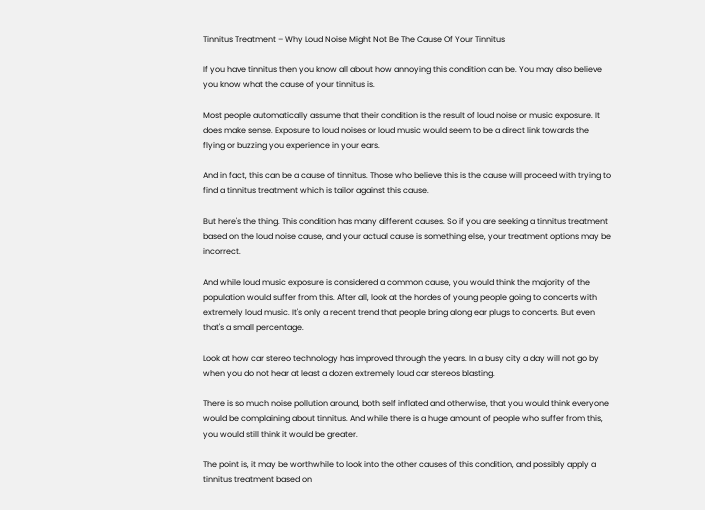Tinnitus Treatment – Why Loud Noise Might Not Be The Cause Of Your Tinnitus

If you have tinnitus then you know all about how annoying this condition can be. You may also believe you know what the cause of your tinnitus is.

Most people automatically assume that their condition is the result of loud noise or music exposure. It does make sense. Exposure to loud noises or loud music would seem to be a direct link towards the flying or buzzing you experience in your ears.

And in fact, this can be a cause of tinnitus. Those who believe this is the cause will proceed with trying to find a tinnitus treatment which is tailor against this cause.

But here's the thing. This condition has many different causes. So if you are seeking a tinnitus treatment based on the loud noise cause, and your actual cause is something else, your treatment options may be incorrect.

And while loud music exposure is considered a common cause, you would think the majority of the population would suffer from this. After all, look at the hordes of young people going to concerts with extremely loud music. It's only a recent trend that people bring along ear plugs to concerts. But even that's a small percentage.

Look at how car stereo technology has improved through the years. In a busy city a day will not go by when you do not hear at least a dozen extremely loud car stereos blasting.

There is so much noise pollution around, both self inflated and otherwise, that you would think everyone would be complaining about tinnitus. And while there is a huge amount of people who suffer from this, you would still think it would be greater.

The point is, it may be worthwhile to look into the other causes of this condition, and possibly apply a tinnitus treatment based on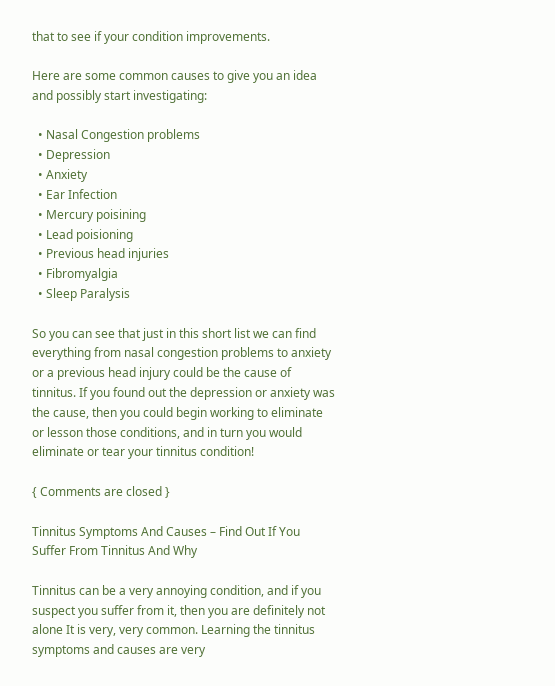that to see if your condition improvements.

Here are some common causes to give you an idea and possibly start investigating:

  • Nasal Congestion problems
  • Depression
  • Anxiety
  • Ear Infection
  • Mercury poisining
  • Lead poisioning
  • Previous head injuries
  • Fibromyalgia
  • Sleep Paralysis

So you can see that just in this short list we can find everything from nasal congestion problems to anxiety or a previous head injury could be the cause of tinnitus. If you found out the depression or anxiety was the cause, then you could begin working to eliminate or lesson those conditions, and in turn you would eliminate or tear your tinnitus condition!

{ Comments are closed }

Tinnitus Symptoms And Causes – Find Out If You Suffer From Tinnitus And Why

Tinnitus can be a very annoying condition, and if you suspect you suffer from it, then you are definitely not alone It is very, very common. Learning the tinnitus symptoms and causes are very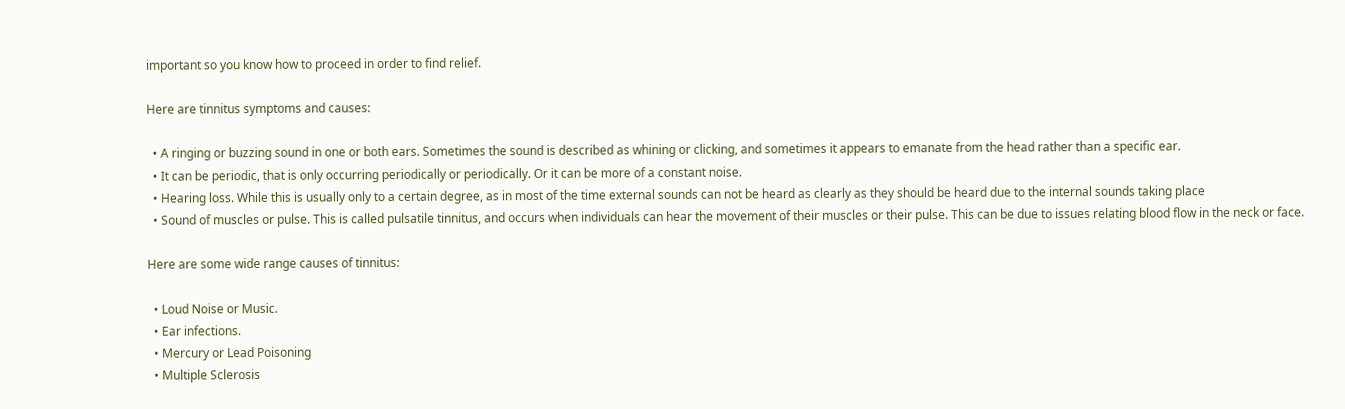important so you know how to proceed in order to find relief.

Here are tinnitus symptoms and causes:

  • A ringing or buzzing sound in one or both ears. Sometimes the sound is described as whining or clicking, and sometimes it appears to emanate from the head rather than a specific ear.
  • It can be periodic, that is only occurring periodically or periodically. Or it can be more of a constant noise.
  • Hearing loss. While this is usually only to a certain degree, as in most of the time external sounds can not be heard as clearly as they should be heard due to the internal sounds taking place
  • Sound of muscles or pulse. This is called pulsatile tinnitus, and occurs when individuals can hear the movement of their muscles or their pulse. This can be due to issues relating blood flow in the neck or face.

Here are some wide range causes of tinnitus:

  • Loud Noise or Music.
  • Ear infections.
  • Mercury or Lead Poisoning
  • Multiple Sclerosis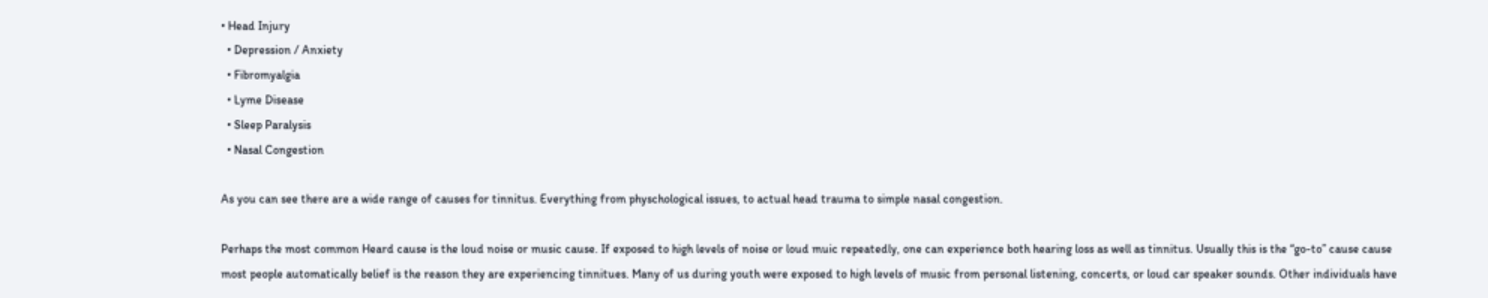• Head Injury
  • Depression / Anxiety
  • Fibromyalgia
  • Lyme Disease
  • Sleep Paralysis
  • Nasal Congestion

As you can see there are a wide range of causes for tinnitus. Everything from physchological issues, to actual head trauma to simple nasal congestion.

Perhaps the most common Heard cause is the loud noise or music cause. If exposed to high levels of noise or loud muic repeatedly, one can experience both hearing loss as well as tinnitus. Usually this is the “go-to” cause cause most people automatically belief is the reason they are experiencing tinnitues. Many of us during youth were exposed to high levels of music from personal listening, concerts, or loud car speaker sounds. Other individuals have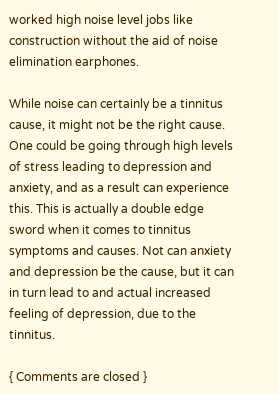worked high noise level jobs like construction without the aid of noise elimination earphones.

While noise can certainly be a tinnitus cause, it might not be the right cause. One could be going through high levels of stress leading to depression and anxiety, and as a result can experience this. This is actually a double edge sword when it comes to tinnitus symptoms and causes. Not can anxiety and depression be the cause, but it can in turn lead to and actual increased feeling of depression, due to the tinnitus.

{ Comments are closed }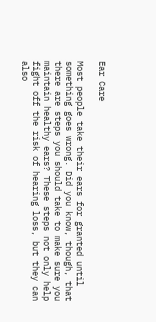Ear Care

Most people take their ears for granted until something goes wrong. Did you know, though, that there are steps you should take to make sure you maintain healthy ears? These steps not only help fight off the risk of hearing loss, but they can also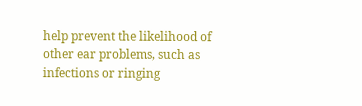help prevent the likelihood of other ear problems, such as infections or ringing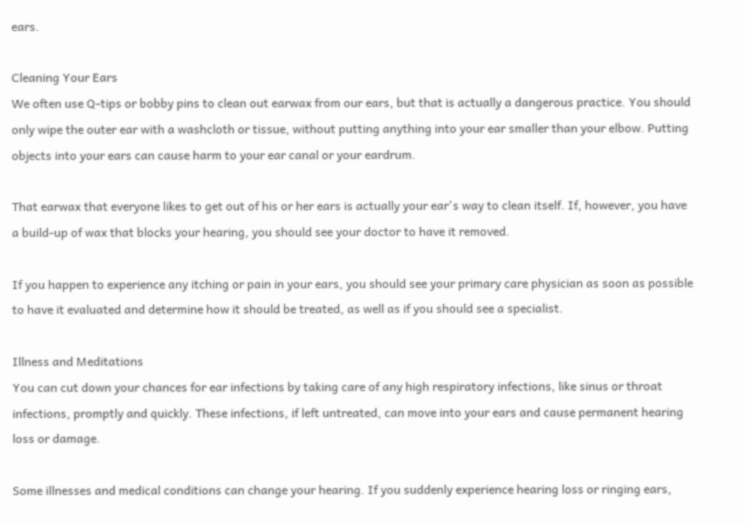ears.

Cleaning Your Ears
We often use Q-tips or bobby pins to clean out earwax from our ears, but that is actually a dangerous practice. You should only wipe the outer ear with a washcloth or tissue, without putting anything into your ear smaller than your elbow. Putting objects into your ears can cause harm to your ear canal or your eardrum.

That earwax that everyone likes to get out of his or her ears is actually your ear's way to clean itself. If, however, you have a build-up of wax that blocks your hearing, you should see your doctor to have it removed.

If you happen to experience any itching or pain in your ears, you should see your primary care physician as soon as possible to have it evaluated and determine how it should be treated, as well as if you should see a specialist.

Illness and Meditations
You can cut down your chances for ear infections by taking care of any high respiratory infections, like sinus or throat infections, promptly and quickly. These infections, if left untreated, can move into your ears and cause permanent hearing loss or damage.

Some illnesses and medical conditions can change your hearing. If you suddenly experience hearing loss or ringing ears,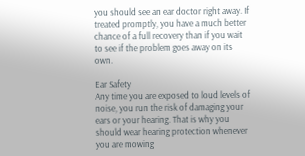you should see an ear doctor right away. If treated promptly, you have a much better chance of a full recovery than if you wait to see if the problem goes away on its own.

Ear Safety
Any time you are exposed to loud levels of noise, you run the risk of damaging your ears or your hearing. That is why you should wear hearing protection whenever you are mowing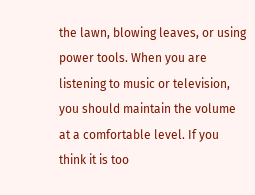the lawn, blowing leaves, or using power tools. When you are listening to music or television, you should maintain the volume at a comfortable level. If you think it is too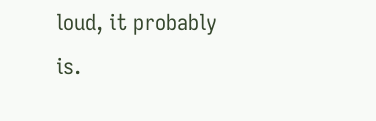loud, it probably is.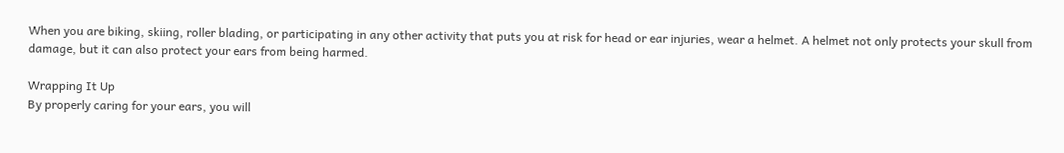When you are biking, skiing, roller blading, or participating in any other activity that puts you at risk for head or ear injuries, wear a helmet. A helmet not only protects your skull from damage, but it can also protect your ears from being harmed.

Wrapping It Up
By properly caring for your ears, you will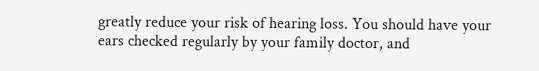greatly reduce your risk of hearing loss. You should have your ears checked regularly by your family doctor, and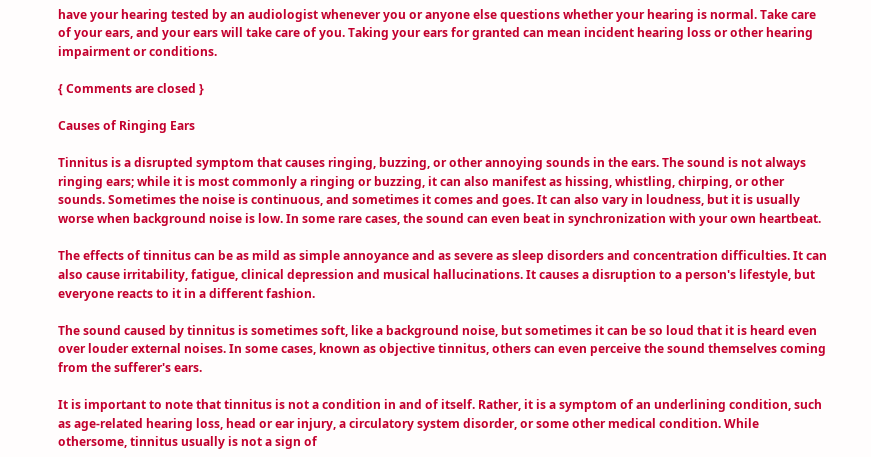have your hearing tested by an audiologist whenever you or anyone else questions whether your hearing is normal. Take care of your ears, and your ears will take care of you. Taking your ears for granted can mean incident hearing loss or other hearing impairment or conditions.

{ Comments are closed }

Causes of Ringing Ears

Tinnitus is a disrupted symptom that causes ringing, buzzing, or other annoying sounds in the ears. The sound is not always ringing ears; while it is most commonly a ringing or buzzing, it can also manifest as hissing, whistling, chirping, or other sounds. Sometimes the noise is continuous, and sometimes it comes and goes. It can also vary in loudness, but it is usually worse when background noise is low. In some rare cases, the sound can even beat in synchronization with your own heartbeat.

The effects of tinnitus can be as mild as simple annoyance and as severe as sleep disorders and concentration difficulties. It can also cause irritability, fatigue, clinical depression and musical hallucinations. It causes a disruption to a person's lifestyle, but everyone reacts to it in a different fashion.

The sound caused by tinnitus is sometimes soft, like a background noise, but sometimes it can be so loud that it is heard even over louder external noises. In some cases, known as objective tinnitus, others can even perceive the sound themselves coming from the sufferer's ears.

It is important to note that tinnitus is not a condition in and of itself. Rather, it is a symptom of an underlining condition, such as age-related hearing loss, head or ear injury, a circulatory system disorder, or some other medical condition. While othersome, tinnitus usually is not a sign of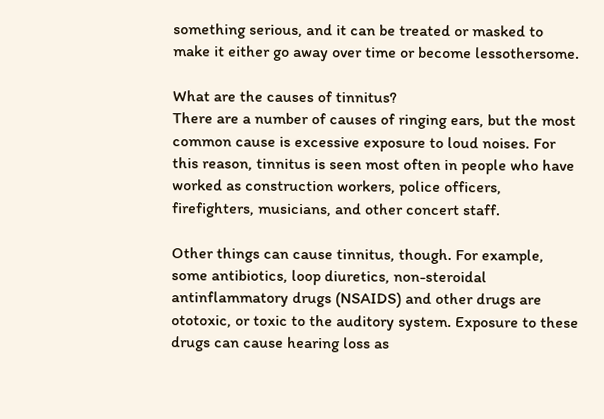something serious, and it can be treated or masked to make it either go away over time or become lessothersome.

What are the causes of tinnitus?
There are a number of causes of ringing ears, but the most common cause is excessive exposure to loud noises. For this reason, tinnitus is seen most often in people who have worked as construction workers, police officers, firefighters, musicians, and other concert staff.

Other things can cause tinnitus, though. For example, some antibiotics, loop diuretics, non-steroidal antinflammatory drugs (NSAIDS) and other drugs are ototoxic, or toxic to the auditory system. Exposure to these drugs can cause hearing loss as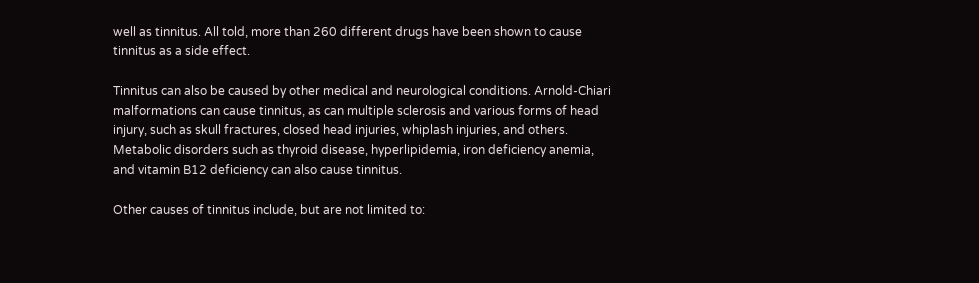well as tinnitus. All told, more than 260 different drugs have been shown to cause tinnitus as a side effect.

Tinnitus can also be caused by other medical and neurological conditions. Arnold-Chiari malformations can cause tinnitus, as can multiple sclerosis and various forms of head injury, such as skull fractures, closed head injuries, whiplash injuries, and others. Metabolic disorders such as thyroid disease, hyperlipidemia, iron deficiency anemia, and vitamin B12 deficiency can also cause tinnitus.

Other causes of tinnitus include, but are not limited to: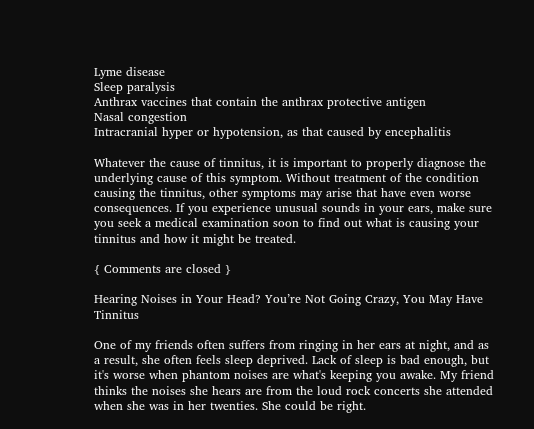Lyme disease
Sleep paralysis
Anthrax vaccines that contain the anthrax protective antigen
Nasal congestion
Intracranial hyper or hypotension, as that caused by encephalitis

Whatever the cause of tinnitus, it is important to properly diagnose the underlying cause of this symptom. Without treatment of the condition causing the tinnitus, other symptoms may arise that have even worse consequences. If you experience unusual sounds in your ears, make sure you seek a medical examination soon to find out what is causing your tinnitus and how it might be treated.

{ Comments are closed }

Hearing Noises in Your Head? You’re Not Going Crazy, You May Have Tinnitus

One of my friends often suffers from ringing in her ears at night, and as a result, she often feels sleep deprived. Lack of sleep is bad enough, but it's worse when phantom noises are what's keeping you awake. My friend thinks the noises she hears are from the loud rock concerts she attended when she was in her twenties. She could be right.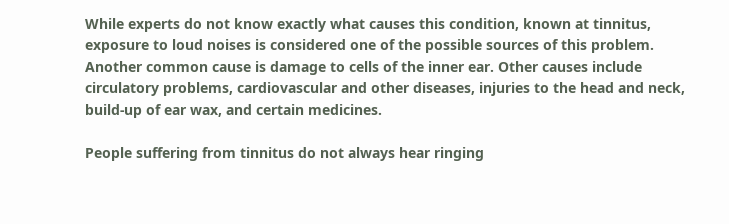While experts do not know exactly what causes this condition, known at tinnitus, exposure to loud noises is considered one of the possible sources of this problem. Another common cause is damage to cells of the inner ear. Other causes include circulatory problems, cardiovascular and other diseases, injuries to the head and neck, build-up of ear wax, and certain medicines.

People suffering from tinnitus do not always hear ringing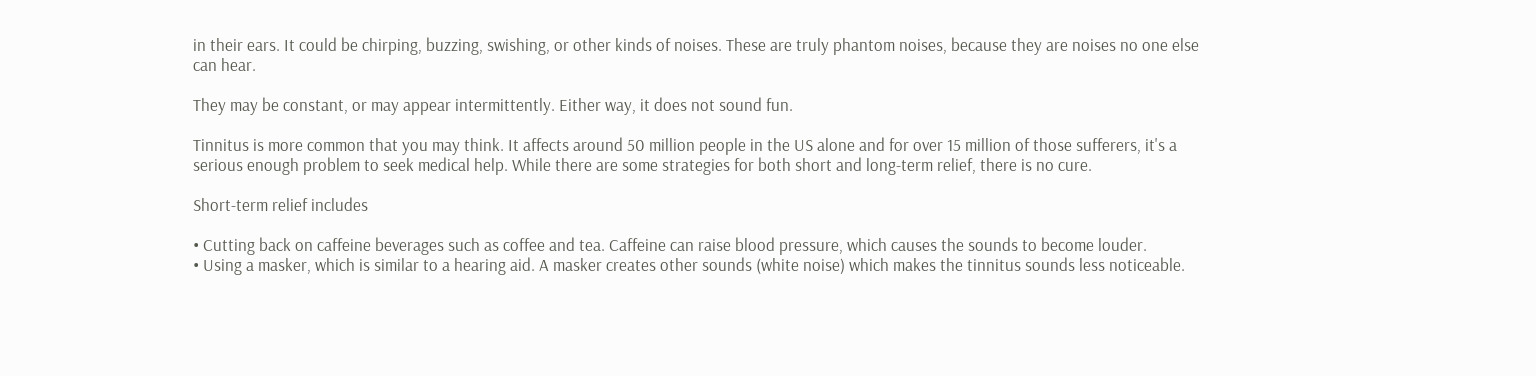in their ears. It could be chirping, buzzing, swishing, or other kinds of noises. These are truly phantom noises, because they are noises no one else can hear.

They may be constant, or may appear intermittently. Either way, it does not sound fun.

Tinnitus is more common that you may think. It affects around 50 million people in the US alone and for over 15 million of those sufferers, it's a serious enough problem to seek medical help. While there are some strategies for both short and long-term relief, there is no cure.

Short-term relief includes

• Cutting back on caffeine beverages such as coffee and tea. Caffeine can raise blood pressure, which causes the sounds to become louder.
• Using a masker, which is similar to a hearing aid. A masker creates other sounds (white noise) which makes the tinnitus sounds less noticeable.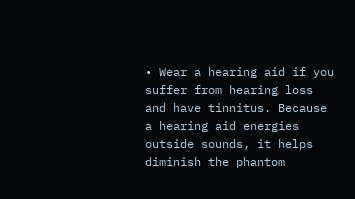• Wear a hearing aid if you suffer from hearing loss and have tinnitus. Because a hearing aid energies outside sounds, it helps diminish the phantom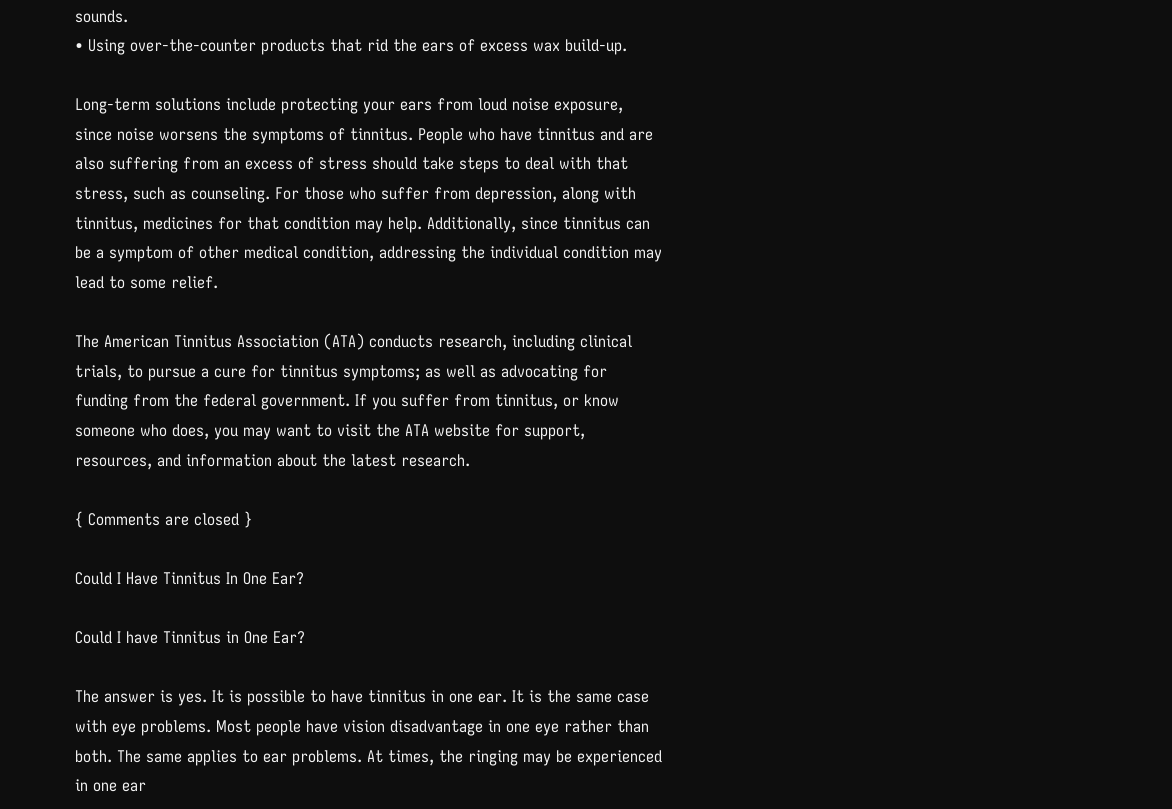sounds.
• Using over-the-counter products that rid the ears of excess wax build-up.

Long-term solutions include protecting your ears from loud noise exposure, since noise worsens the symptoms of tinnitus. People who have tinnitus and are also suffering from an excess of stress should take steps to deal with that stress, such as counseling. For those who suffer from depression, along with tinnitus, medicines for that condition may help. Additionally, since tinnitus can be a symptom of other medical condition, addressing the individual condition may lead to some relief.

The American Tinnitus Association (ATA) conducts research, including clinical trials, to pursue a cure for tinnitus symptoms; as well as advocating for funding from the federal government. If you suffer from tinnitus, or know someone who does, you may want to visit the ATA website for support, resources, and information about the latest research.

{ Comments are closed }

Could I Have Tinnitus In One Ear?

Could I have Tinnitus in One Ear?

The answer is yes. It is possible to have tinnitus in one ear. It is the same case with eye problems. Most people have vision disadvantage in one eye rather than both. The same applies to ear problems. At times, the ringing may be experienced in one ear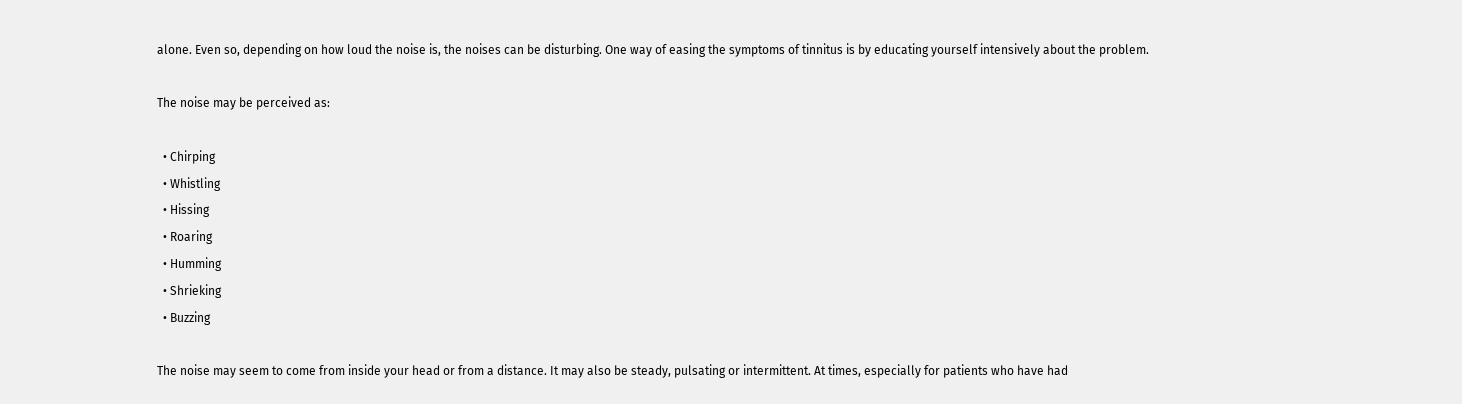alone. Even so, depending on how loud the noise is, the noises can be disturbing. One way of easing the symptoms of tinnitus is by educating yourself intensively about the problem.

The noise may be perceived as:

  • Chirping
  • Whistling
  • Hissing
  • Roaring
  • Humming
  • Shrieking
  • Buzzing

The noise may seem to come from inside your head or from a distance. It may also be steady, pulsating or intermittent. At times, especially for patients who have had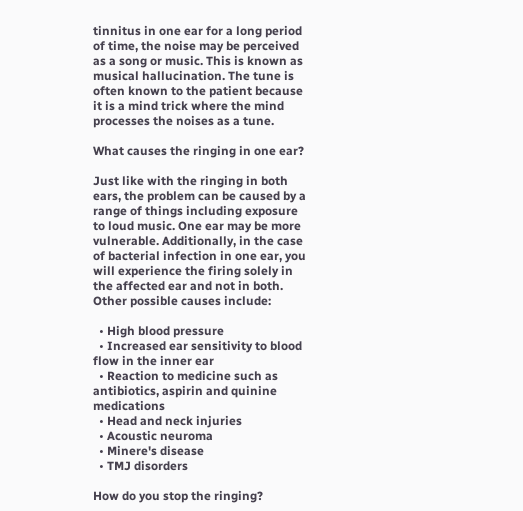tinnitus in one ear for a long period of time, the noise may be perceived as a song or music. This is known as musical hallucination. The tune is often known to the patient because it is a mind trick where the mind processes the noises as a tune.

What causes the ringing in one ear?

Just like with the ringing in both ears, the problem can be caused by a range of things including exposure to loud music. One ear may be more vulnerable. Additionally, in the case of bacterial infection in one ear, you will experience the firing solely in the affected ear and not in both. Other possible causes include:

  • High blood pressure
  • Increased ear sensitivity to blood flow in the inner ear
  • Reaction to medicine such as antibiotics, aspirin and quinine medications
  • Head and neck injuries
  • Acoustic neuroma
  • Minere's disease
  • TMJ disorders

How do you stop the ringing?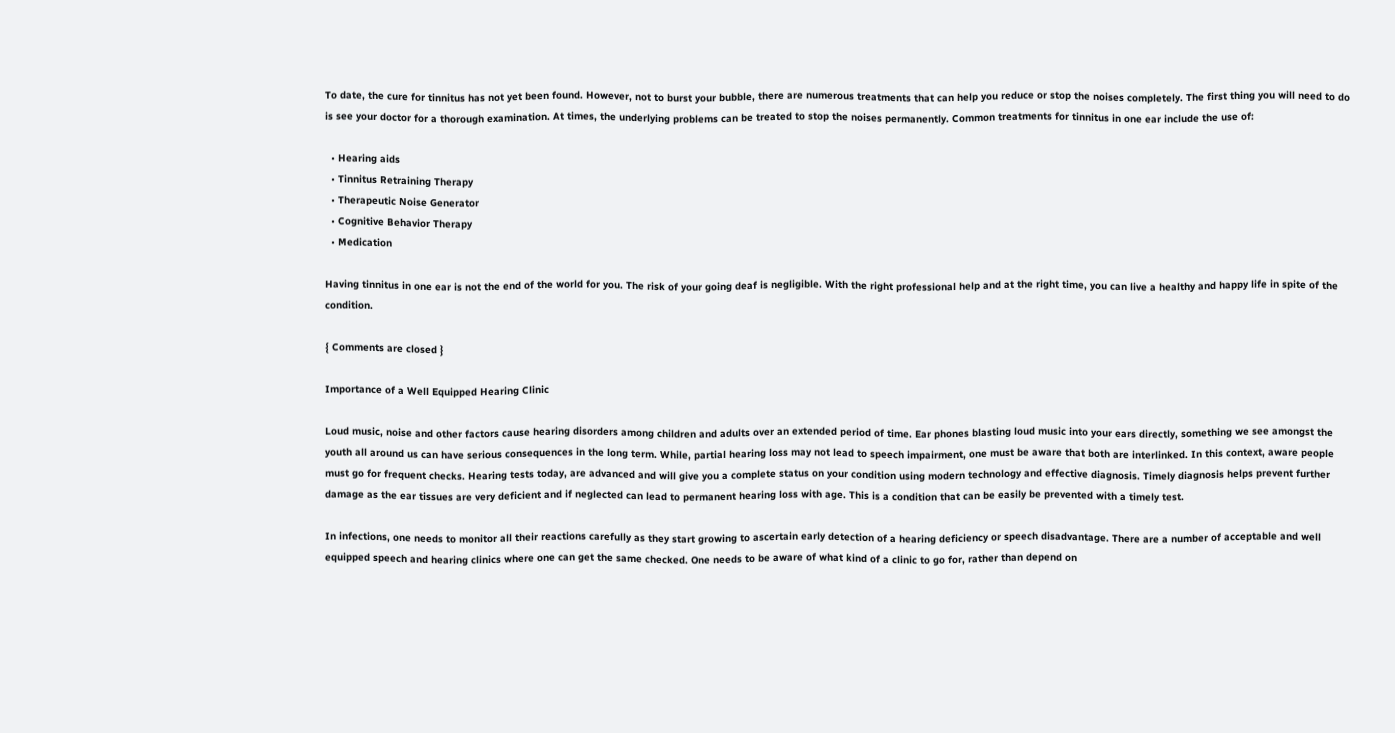To date, the cure for tinnitus has not yet been found. However, not to burst your bubble, there are numerous treatments that can help you reduce or stop the noises completely. The first thing you will need to do is see your doctor for a thorough examination. At times, the underlying problems can be treated to stop the noises permanently. Common treatments for tinnitus in one ear include the use of:

  • Hearing aids
  • Tinnitus Retraining Therapy
  • Therapeutic Noise Generator
  • Cognitive Behavior Therapy
  • Medication

Having tinnitus in one ear is not the end of the world for you. The risk of your going deaf is negligible. With the right professional help and at the right time, you can live a healthy and happy life in spite of the condition.

{ Comments are closed }

Importance of a Well Equipped Hearing Clinic

Loud music, noise and other factors cause hearing disorders among children and adults over an extended period of time. Ear phones blasting loud music into your ears directly, something we see amongst the youth all around us can have serious consequences in the long term. While, partial hearing loss may not lead to speech impairment, one must be aware that both are interlinked. In this context, aware people must go for frequent checks. Hearing tests today, are advanced and will give you a complete status on your condition using modern technology and effective diagnosis. Timely diagnosis helps prevent further damage as the ear tissues are very deficient and if neglected can lead to permanent hearing loss with age. This is a condition that can be easily be prevented with a timely test.

In infections, one needs to monitor all their reactions carefully as they start growing to ascertain early detection of a hearing deficiency or speech disadvantage. There are a number of acceptable and well equipped speech and hearing clinics where one can get the same checked. One needs to be aware of what kind of a clinic to go for, rather than depend on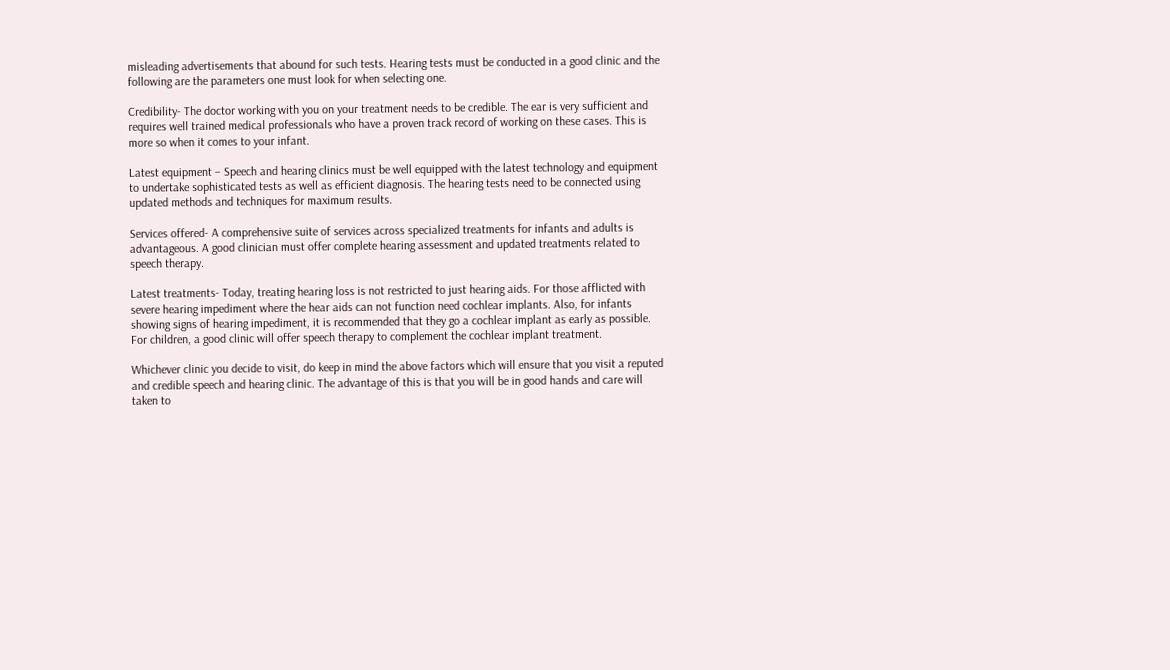misleading advertisements that abound for such tests. Hearing tests must be conducted in a good clinic and the following are the parameters one must look for when selecting one.

Credibility- The doctor working with you on your treatment needs to be credible. The ear is very sufficient and requires well trained medical professionals who have a proven track record of working on these cases. This is more so when it comes to your infant.

Latest equipment – Speech and hearing clinics must be well equipped with the latest technology and equipment to undertake sophisticated tests as well as efficient diagnosis. The hearing tests need to be connected using updated methods and techniques for maximum results.

Services offered- A comprehensive suite of services across specialized treatments for infants and adults is advantageous. A good clinician must offer complete hearing assessment and updated treatments related to speech therapy.

Latest treatments- Today, treating hearing loss is not restricted to just hearing aids. For those afflicted with severe hearing impediment where the hear aids can not function need cochlear implants. Also, for infants showing signs of hearing impediment, it is recommended that they go a cochlear implant as early as possible. For children, a good clinic will offer speech therapy to complement the cochlear implant treatment.

Whichever clinic you decide to visit, do keep in mind the above factors which will ensure that you visit a reputed and credible speech and hearing clinic. The advantage of this is that you will be in good hands and care will taken to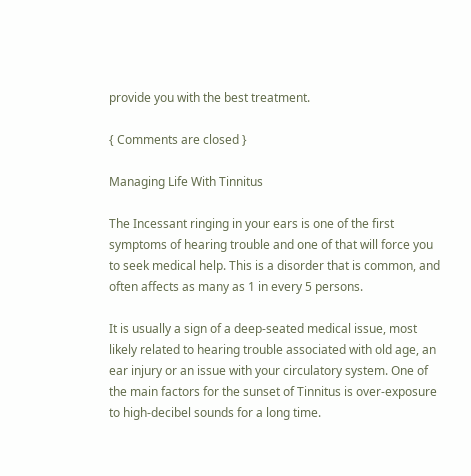provide you with the best treatment.

{ Comments are closed }

Managing Life With Tinnitus

The Incessant ringing in your ears is one of the first symptoms of hearing trouble and one of that will force you to seek medical help. This is a disorder that is common, and often affects as many as 1 in every 5 persons.

It is usually a sign of a deep-seated medical issue, most likely related to hearing trouble associated with old age, an ear injury or an issue with your circulatory system. One of the main factors for the sunset of Tinnitus is over-exposure to high-decibel sounds for a long time.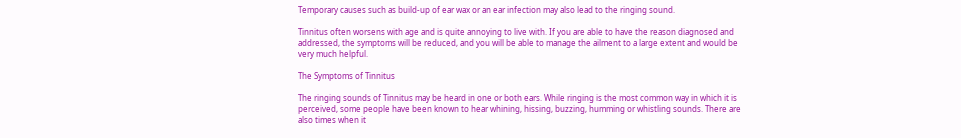Temporary causes such as build-up of ear wax or an ear infection may also lead to the ringing sound.

Tinnitus often worsens with age and is quite annoying to live with. If you are able to have the reason diagnosed and addressed, the symptoms will be reduced, and you will be able to manage the ailment to a large extent and would be very much helpful.

The Symptoms of Tinnitus

The ringing sounds of Tinnitus may be heard in one or both ears. While ringing is the most common way in which it is perceived, some people have been known to hear whining, hissing, buzzing, humming or whistling sounds. There are also times when it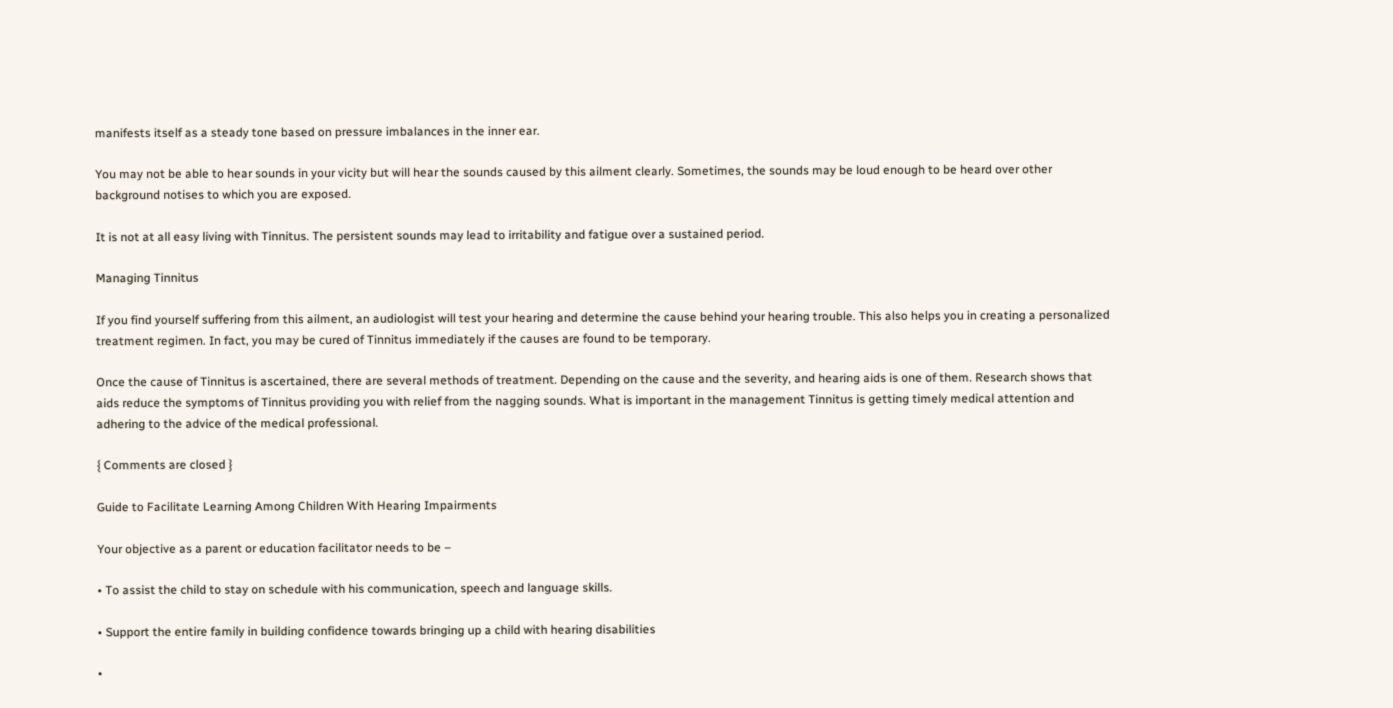manifests itself as a steady tone based on pressure imbalances in the inner ear.

You may not be able to hear sounds in your vicity but will hear the sounds caused by this ailment clearly. Sometimes, the sounds may be loud enough to be heard over other background notises to which you are exposed.

It is not at all easy living with Tinnitus. The persistent sounds may lead to irritability and fatigue over a sustained period.

Managing Tinnitus

If you find yourself suffering from this ailment, an audiologist will test your hearing and determine the cause behind your hearing trouble. This also helps you in creating a personalized treatment regimen. In fact, you may be cured of Tinnitus immediately if the causes are found to be temporary.

Once the cause of Tinnitus is ascertained, there are several methods of treatment. Depending on the cause and the severity, and hearing aids is one of them. Research shows that aids reduce the symptoms of Tinnitus providing you with relief from the nagging sounds. What is important in the management Tinnitus is getting timely medical attention and adhering to the advice of the medical professional.

{ Comments are closed }

Guide to Facilitate Learning Among Children With Hearing Impairments

Your objective as a parent or education facilitator needs to be –

• To assist the child to stay on schedule with his communication, speech and language skills.

• Support the entire family in building confidence towards bringing up a child with hearing disabilities

•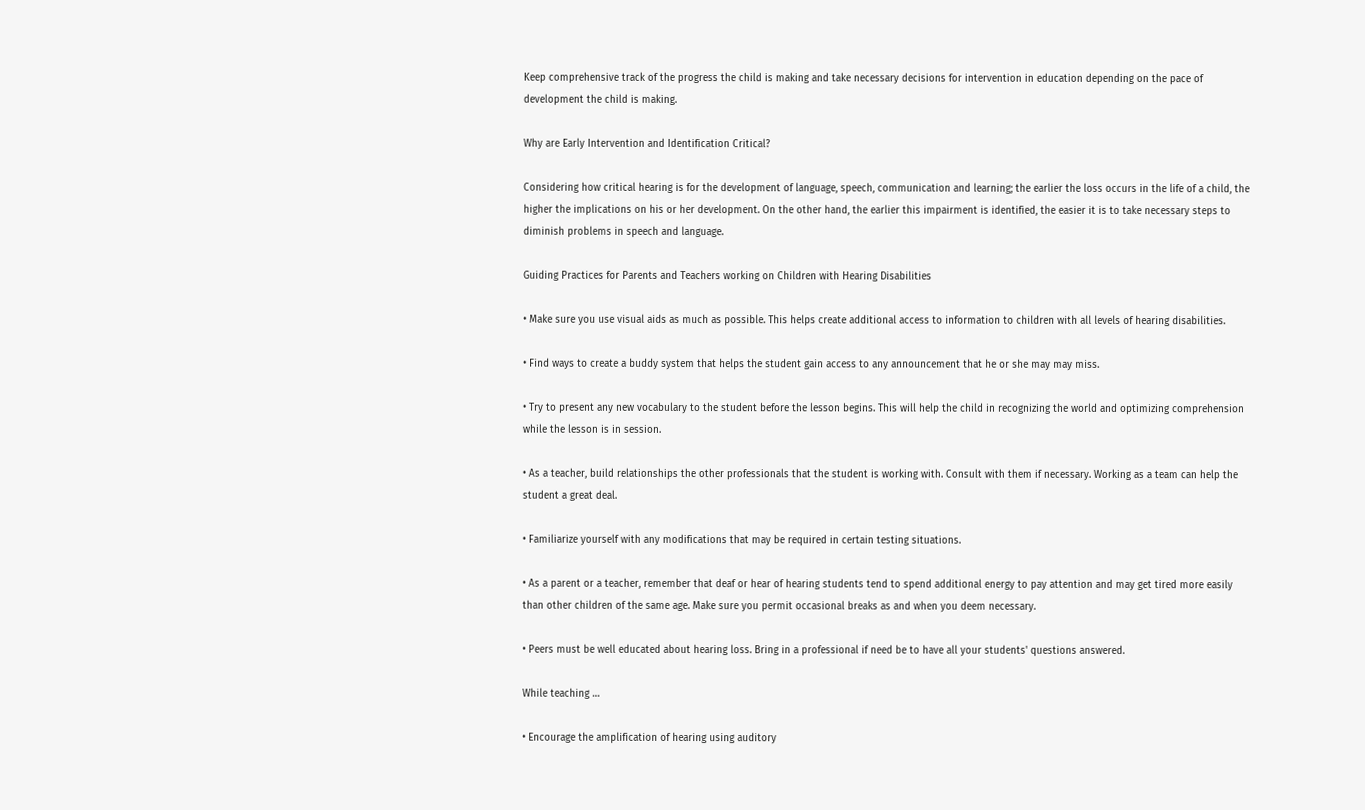Keep comprehensive track of the progress the child is making and take necessary decisions for intervention in education depending on the pace of development the child is making.

Why are Early Intervention and Identification Critical?

Considering how critical hearing is for the development of language, speech, communication and learning; the earlier the loss occurs in the life of a child, the higher the implications on his or her development. On the other hand, the earlier this impairment is identified, the easier it is to take necessary steps to diminish problems in speech and language.

Guiding Practices for Parents and Teachers working on Children with Hearing Disabilities

• Make sure you use visual aids as much as possible. This helps create additional access to information to children with all levels of hearing disabilities.

• Find ways to create a buddy system that helps the student gain access to any announcement that he or she may may miss.

• Try to present any new vocabulary to the student before the lesson begins. This will help the child in recognizing the world and optimizing comprehension while the lesson is in session.

• As a teacher, build relationships the other professionals that the student is working with. Consult with them if necessary. Working as a team can help the student a great deal.

• Familiarize yourself with any modifications that may be required in certain testing situations.

• As a parent or a teacher, remember that deaf or hear of hearing students tend to spend additional energy to pay attention and may get tired more easily than other children of the same age. Make sure you permit occasional breaks as and when you deem necessary.

• Peers must be well educated about hearing loss. Bring in a professional if need be to have all your students' questions answered.

While teaching …

• Encourage the amplification of hearing using auditory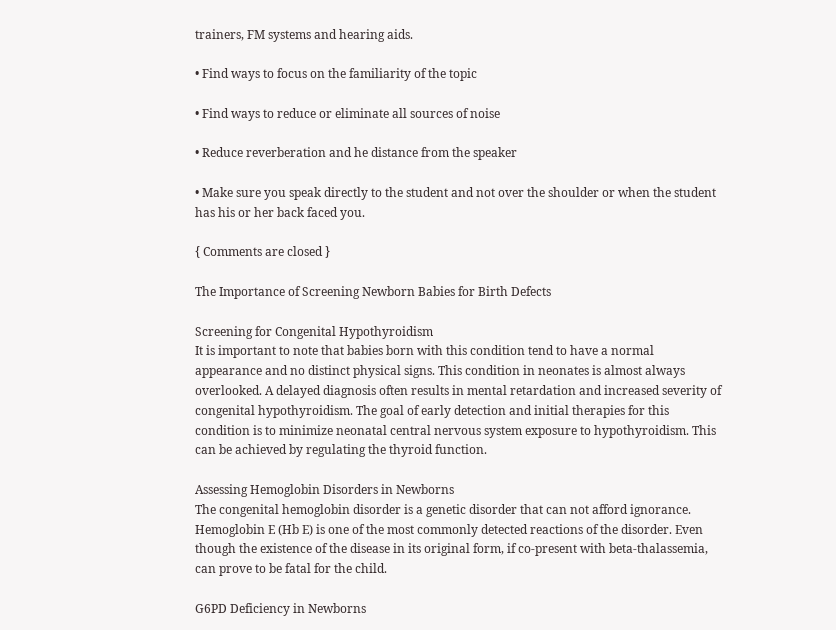trainers, FM systems and hearing aids.

• Find ways to focus on the familiarity of the topic

• Find ways to reduce or eliminate all sources of noise

• Reduce reverberation and he distance from the speaker

• Make sure you speak directly to the student and not over the shoulder or when the student has his or her back faced you.

{ Comments are closed }

The Importance of Screening Newborn Babies for Birth Defects

Screening for Congenital Hypothyroidism
It is important to note that babies born with this condition tend to have a normal appearance and no distinct physical signs. This condition in neonates is almost always overlooked. A delayed diagnosis often results in mental retardation and increased severity of congenital hypothyroidism. The goal of early detection and initial therapies for this condition is to minimize neonatal central nervous system exposure to hypothyroidism. This can be achieved by regulating the thyroid function.

Assessing Hemoglobin Disorders in Newborns
The congenital hemoglobin disorder is a genetic disorder that can not afford ignorance. Hemoglobin E (Hb E) is one of the most commonly detected reactions of the disorder. Even though the existence of the disease in its original form, if co-present with beta-thalassemia, can prove to be fatal for the child.

G6PD Deficiency in Newborns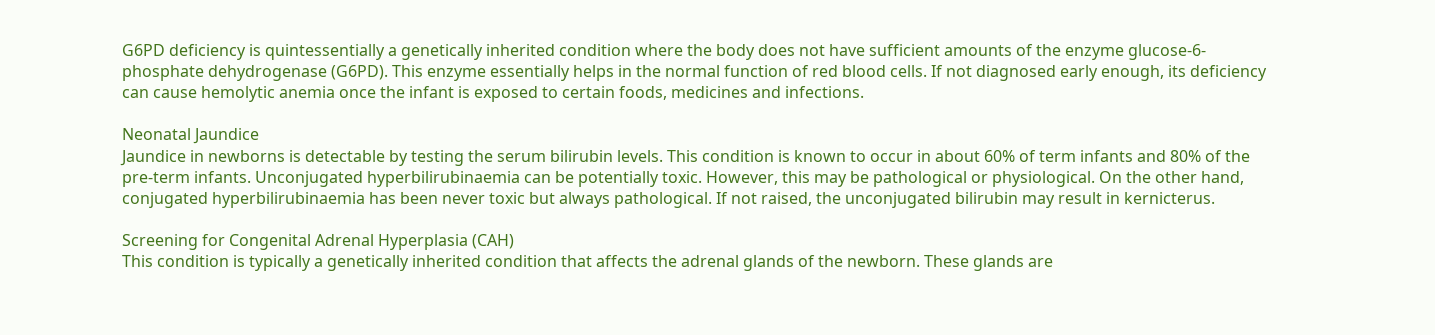G6PD deficiency is quintessentially a genetically inherited condition where the body does not have sufficient amounts of the enzyme glucose-6-phosphate dehydrogenase (G6PD). This enzyme essentially helps in the normal function of red blood cells. If not diagnosed early enough, its deficiency can cause hemolytic anemia once the infant is exposed to certain foods, medicines and infections.

Neonatal Jaundice
Jaundice in newborns is detectable by testing the serum bilirubin levels. This condition is known to occur in about 60% of term infants and 80% of the pre-term infants. Unconjugated hyperbilirubinaemia can be potentially toxic. However, this may be pathological or physiological. On the other hand, conjugated hyperbilirubinaemia has been never toxic but always pathological. If not raised, the unconjugated bilirubin may result in kernicterus.

Screening for Congenital Adrenal Hyperplasia (CAH)
This condition is typically a genetically inherited condition that affects the adrenal glands of the newborn. These glands are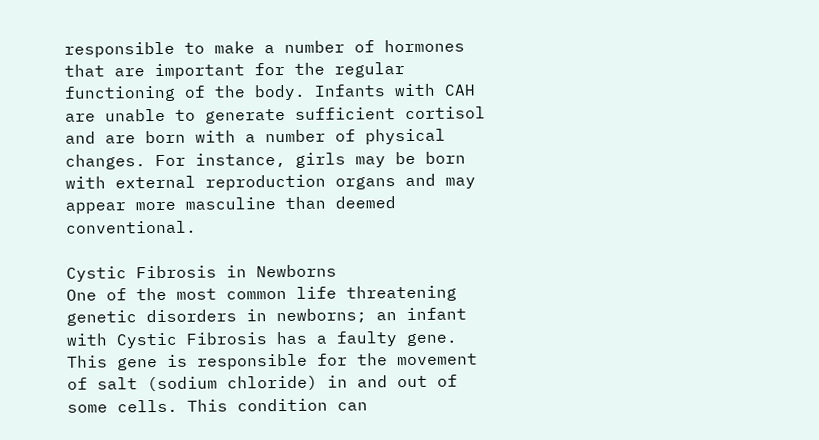responsible to make a number of hormones that are important for the regular functioning of the body. Infants with CAH are unable to generate sufficient cortisol and are born with a number of physical changes. For instance, girls may be born with external reproduction organs and may appear more masculine than deemed conventional.

Cystic Fibrosis in Newborns
One of the most common life threatening genetic disorders in newborns; an infant with Cystic Fibrosis has a faulty gene. This gene is responsible for the movement of salt (sodium chloride) in and out of some cells. This condition can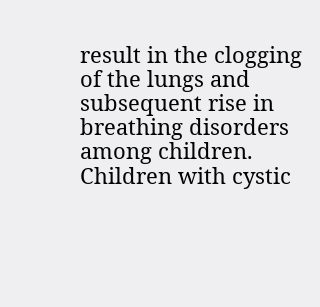result in the clogging of the lungs and subsequent rise in breathing disorders among children. Children with cystic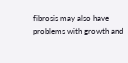fibrosis may also have problems with growth and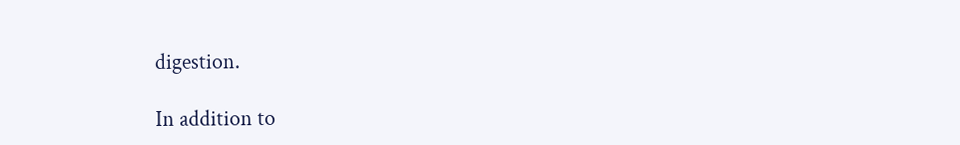digestion.

In addition to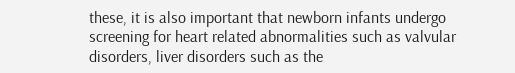these, it is also important that newborn infants undergo screening for heart related abnormalities such as valvular disorders, liver disorders such as the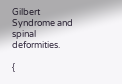Gilbert Syndrome and spinal deformities.

{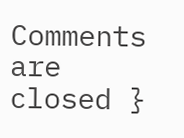Comments are closed }